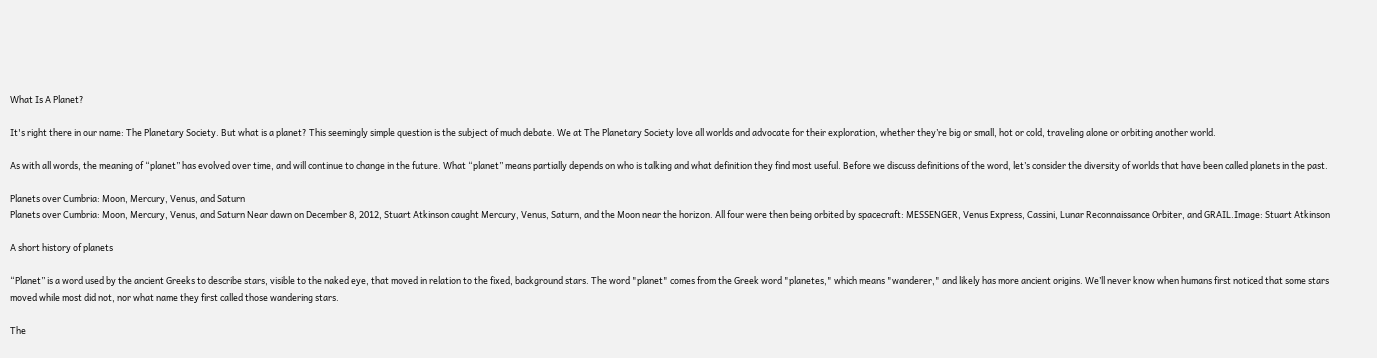What Is A Planet?

It's right there in our name: The Planetary Society. But what is a planet? This seemingly simple question is the subject of much debate. We at The Planetary Society love all worlds and advocate for their exploration, whether they’re big or small, hot or cold, traveling alone or orbiting another world.

As with all words, the meaning of “planet” has evolved over time, and will continue to change in the future. What “planet” means partially depends on who is talking and what definition they find most useful. Before we discuss definitions of the word, let’s consider the diversity of worlds that have been called planets in the past.

Planets over Cumbria: Moon, Mercury, Venus, and Saturn
Planets over Cumbria: Moon, Mercury, Venus, and Saturn Near dawn on December 8, 2012, Stuart Atkinson caught Mercury, Venus, Saturn, and the Moon near the horizon. All four were then being orbited by spacecraft: MESSENGER, Venus Express, Cassini, Lunar Reconnaissance Orbiter, and GRAIL.Image: Stuart Atkinson

A short history of planets

“Planet” is a word used by the ancient Greeks to describe stars, visible to the naked eye, that moved in relation to the fixed, background stars. The word "planet" comes from the Greek word "planetes," which means "wanderer," and likely has more ancient origins. We’ll never know when humans first noticed that some stars moved while most did not, nor what name they first called those wandering stars.

The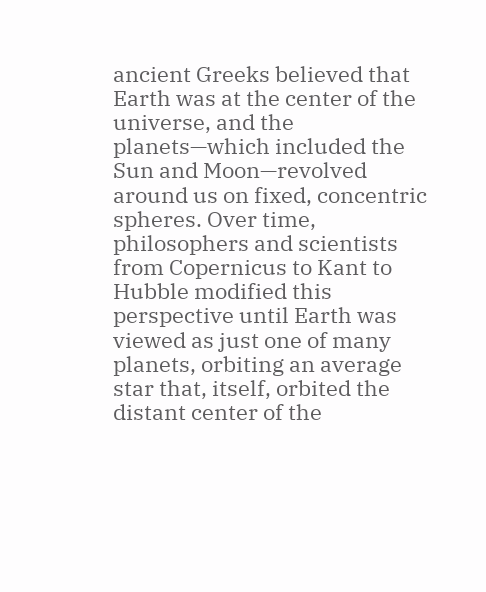ancient Greeks believed that Earth was at the center of the universe, and the planets—which included the Sun and Moon—revolved around us on fixed, concentric spheres. Over time, philosophers and scientists from Copernicus to Kant to Hubble modified this perspective until Earth was viewed as just one of many planets, orbiting an average star that, itself, orbited the distant center of the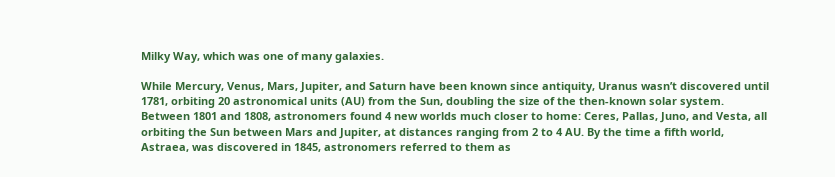Milky Way, which was one of many galaxies.

While Mercury, Venus, Mars, Jupiter, and Saturn have been known since antiquity, Uranus wasn’t discovered until 1781, orbiting 20 astronomical units (AU) from the Sun, doubling the size of the then-known solar system. Between 1801 and 1808, astronomers found 4 new worlds much closer to home: Ceres, Pallas, Juno, and Vesta, all orbiting the Sun between Mars and Jupiter, at distances ranging from 2 to 4 AU. By the time a fifth world, Astraea, was discovered in 1845, astronomers referred to them as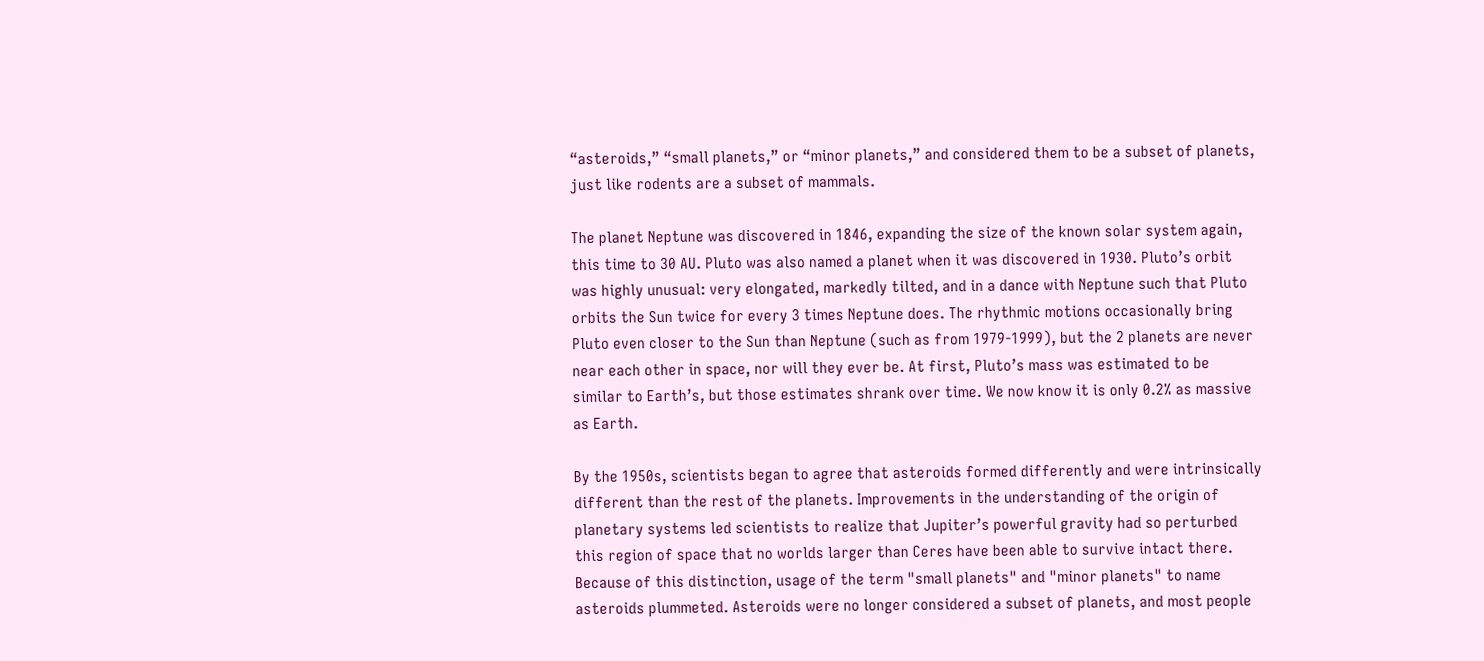“asteroids,” “small planets,” or “minor planets,” and considered them to be a subset of planets, just like rodents are a subset of mammals.

The planet Neptune was discovered in 1846, expanding the size of the known solar system again, this time to 30 AU. Pluto was also named a planet when it was discovered in 1930. Pluto’s orbit was highly unusual: very elongated, markedly tilted, and in a dance with Neptune such that Pluto orbits the Sun twice for every 3 times Neptune does. The rhythmic motions occasionally bring Pluto even closer to the Sun than Neptune (such as from 1979-1999), but the 2 planets are never near each other in space, nor will they ever be. At first, Pluto’s mass was estimated to be similar to Earth’s, but those estimates shrank over time. We now know it is only 0.2% as massive as Earth.

By the 1950s, scientists began to agree that asteroids formed differently and were intrinsically different than the rest of the planets. Improvements in the understanding of the origin of planetary systems led scientists to realize that Jupiter’s powerful gravity had so perturbed this region of space that no worlds larger than Ceres have been able to survive intact there. Because of this distinction, usage of the term "small planets" and "minor planets" to name asteroids plummeted. Asteroids were no longer considered a subset of planets, and most people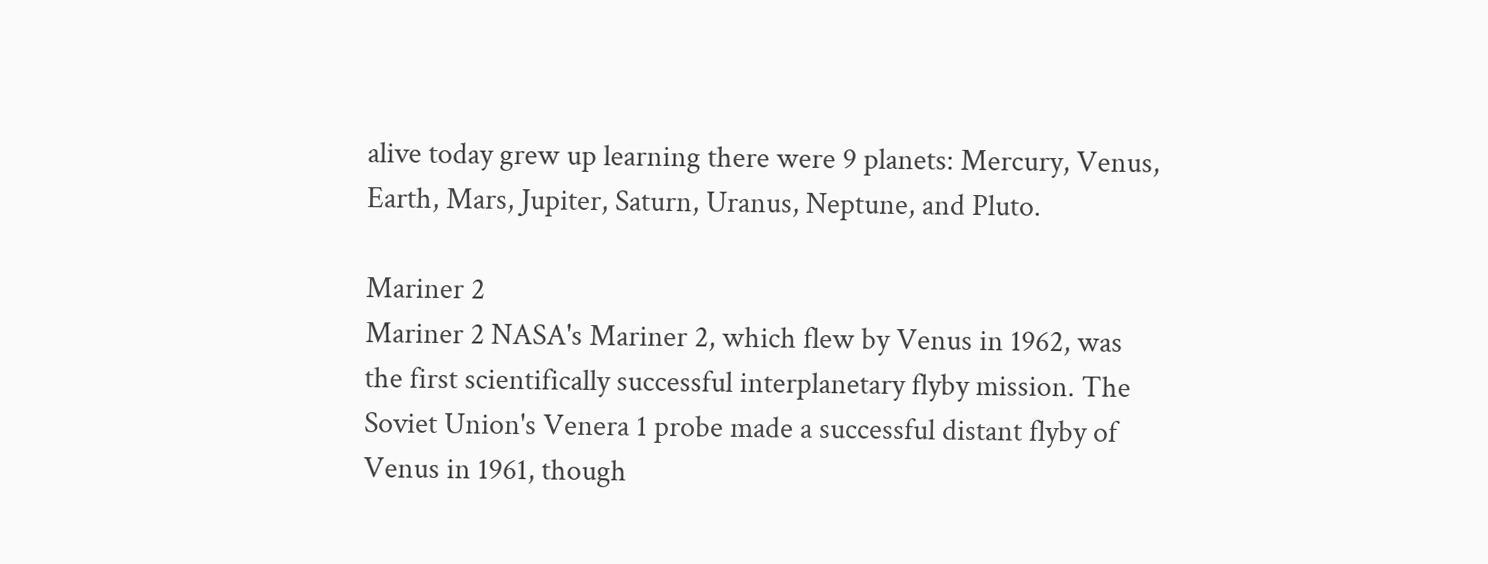alive today grew up learning there were 9 planets: Mercury, Venus, Earth, Mars, Jupiter, Saturn, Uranus, Neptune, and Pluto.

Mariner 2
Mariner 2 NASA's Mariner 2, which flew by Venus in 1962, was the first scientifically successful interplanetary flyby mission. The Soviet Union's Venera 1 probe made a successful distant flyby of Venus in 1961, though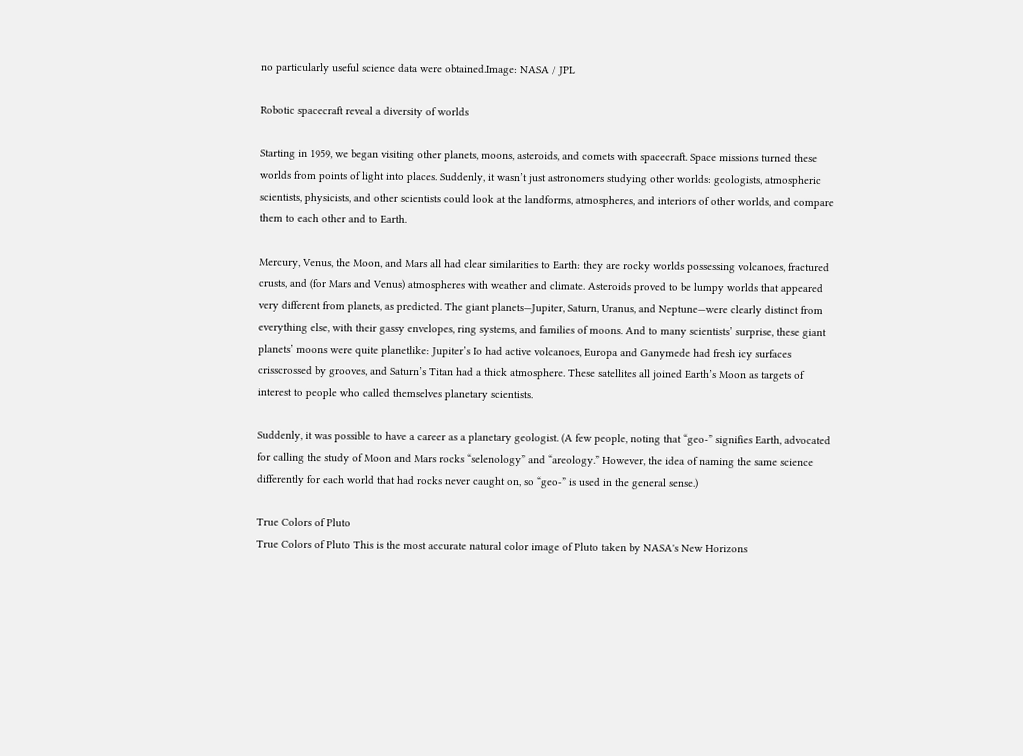no particularly useful science data were obtained.Image: NASA / JPL

Robotic spacecraft reveal a diversity of worlds

Starting in 1959, we began visiting other planets, moons, asteroids, and comets with spacecraft. Space missions turned these worlds from points of light into places. Suddenly, it wasn’t just astronomers studying other worlds: geologists, atmospheric scientists, physicists, and other scientists could look at the landforms, atmospheres, and interiors of other worlds, and compare them to each other and to Earth.

Mercury, Venus, the Moon, and Mars all had clear similarities to Earth: they are rocky worlds possessing volcanoes, fractured crusts, and (for Mars and Venus) atmospheres with weather and climate. Asteroids proved to be lumpy worlds that appeared very different from planets, as predicted. The giant planets—Jupiter, Saturn, Uranus, and Neptune—were clearly distinct from everything else, with their gassy envelopes, ring systems, and families of moons. And to many scientists’ surprise, these giant planets’ moons were quite planetlike: Jupiter’s Io had active volcanoes, Europa and Ganymede had fresh icy surfaces crisscrossed by grooves, and Saturn’s Titan had a thick atmosphere. These satellites all joined Earth’s Moon as targets of interest to people who called themselves planetary scientists.

Suddenly, it was possible to have a career as a planetary geologist. (A few people, noting that “geo-” signifies Earth, advocated for calling the study of Moon and Mars rocks “selenology” and “areology.” However, the idea of naming the same science differently for each world that had rocks never caught on, so “geo-” is used in the general sense.)

True Colors of Pluto
True Colors of Pluto This is the most accurate natural color image of Pluto taken by NASA's New Horizons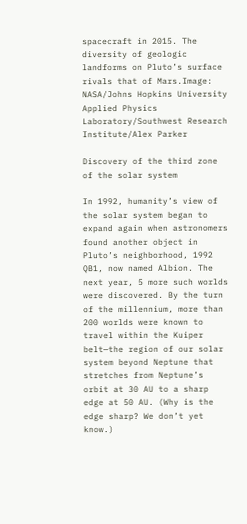spacecraft in 2015. The diversity of geologic landforms on Pluto’s surface rivals that of Mars.Image: NASA/Johns Hopkins University Applied Physics Laboratory/Southwest Research Institute/Alex Parker

Discovery of the third zone of the solar system

In 1992, humanity’s view of the solar system began to expand again when astronomers found another object in Pluto’s neighborhood, 1992 QB1, now named Albion. The next year, 5 more such worlds were discovered. By the turn of the millennium, more than 200 worlds were known to travel within the Kuiper belt—the region of our solar system beyond Neptune that stretches from Neptune’s orbit at 30 AU to a sharp edge at 50 AU. (Why is the edge sharp? We don’t yet know.)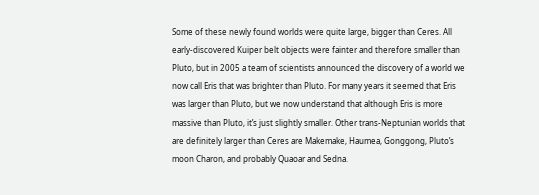Some of these newly found worlds were quite large, bigger than Ceres. All early-discovered Kuiper belt objects were fainter and therefore smaller than Pluto, but in 2005 a team of scientists announced the discovery of a world we now call Eris that was brighter than Pluto. For many years it seemed that Eris was larger than Pluto, but we now understand that although Eris is more massive than Pluto, it’s just slightly smaller. Other trans-Neptunian worlds that are definitely larger than Ceres are Makemake, Haumea, Gonggong, Pluto’s moon Charon, and probably Quaoar and Sedna.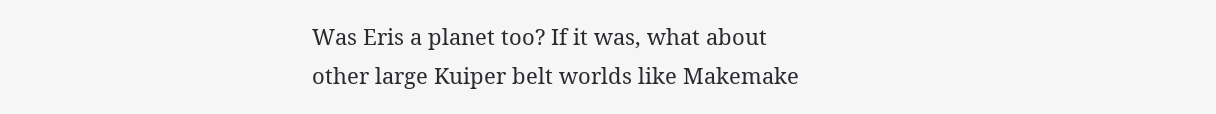Was Eris a planet too? If it was, what about other large Kuiper belt worlds like Makemake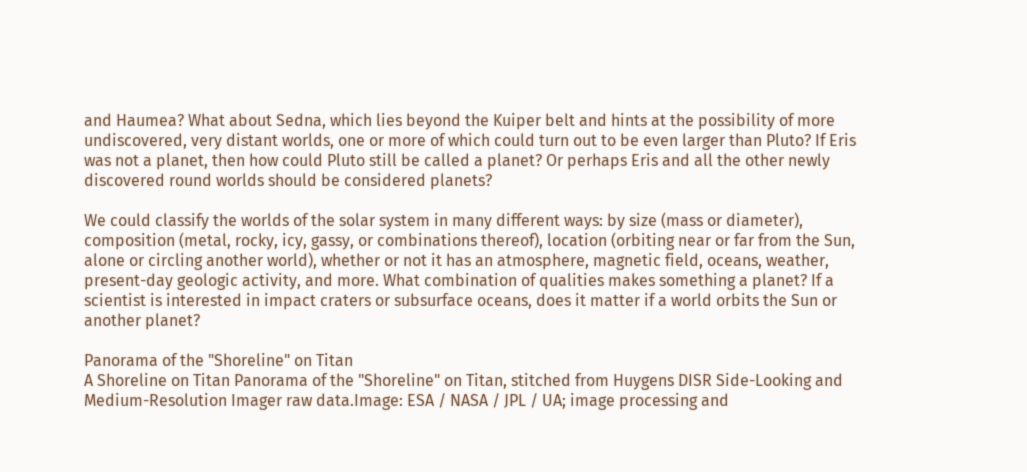and Haumea? What about Sedna, which lies beyond the Kuiper belt and hints at the possibility of more undiscovered, very distant worlds, one or more of which could turn out to be even larger than Pluto? If Eris was not a planet, then how could Pluto still be called a planet? Or perhaps Eris and all the other newly discovered round worlds should be considered planets?

We could classify the worlds of the solar system in many different ways: by size (mass or diameter), composition (metal, rocky, icy, gassy, or combinations thereof), location (orbiting near or far from the Sun, alone or circling another world), whether or not it has an atmosphere, magnetic field, oceans, weather, present-day geologic activity, and more. What combination of qualities makes something a planet? If a scientist is interested in impact craters or subsurface oceans, does it matter if a world orbits the Sun or another planet?

Panorama of the "Shoreline" on Titan
A Shoreline on Titan Panorama of the "Shoreline" on Titan, stitched from Huygens DISR Side-Looking and Medium-Resolution Imager raw data.Image: ESA / NASA / JPL / UA; image processing and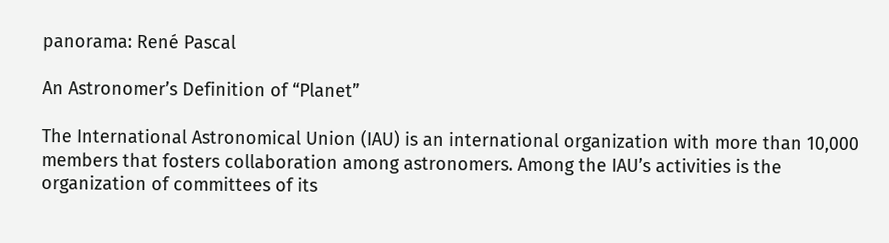panorama: René Pascal

An Astronomer’s Definition of “Planet”

The International Astronomical Union (IAU) is an international organization with more than 10,000 members that fosters collaboration among astronomers. Among the IAU’s activities is the organization of committees of its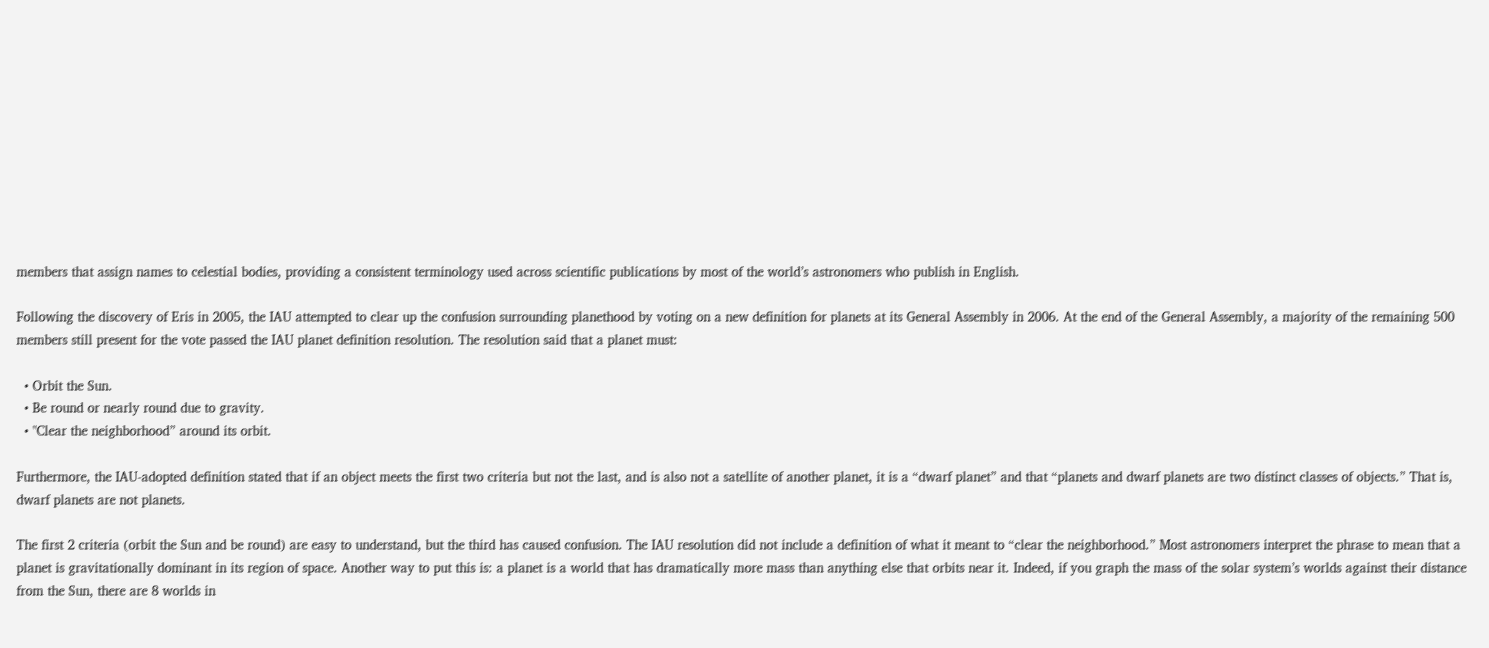members that assign names to celestial bodies, providing a consistent terminology used across scientific publications by most of the world’s astronomers who publish in English.

Following the discovery of Eris in 2005, the IAU attempted to clear up the confusion surrounding planethood by voting on a new definition for planets at its General Assembly in 2006. At the end of the General Assembly, a majority of the remaining 500 members still present for the vote passed the IAU planet definition resolution. The resolution said that a planet must:

  • Orbit the Sun.
  • Be round or nearly round due to gravity.
  • "Clear the neighborhood” around its orbit.

Furthermore, the IAU-adopted definition stated that if an object meets the first two criteria but not the last, and is also not a satellite of another planet, it is a “dwarf planet” and that “planets and dwarf planets are two distinct classes of objects.” That is, dwarf planets are not planets.

The first 2 criteria (orbit the Sun and be round) are easy to understand, but the third has caused confusion. The IAU resolution did not include a definition of what it meant to “clear the neighborhood.” Most astronomers interpret the phrase to mean that a planet is gravitationally dominant in its region of space. Another way to put this is: a planet is a world that has dramatically more mass than anything else that orbits near it. Indeed, if you graph the mass of the solar system’s worlds against their distance from the Sun, there are 8 worlds in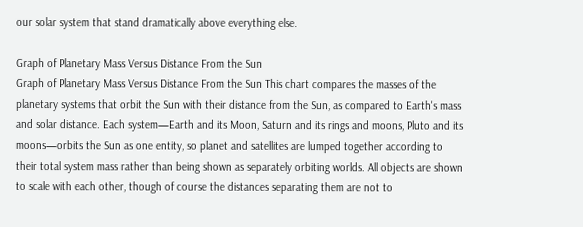our solar system that stand dramatically above everything else.

Graph of Planetary Mass Versus Distance From the Sun
Graph of Planetary Mass Versus Distance From the Sun This chart compares the masses of the planetary systems that orbit the Sun with their distance from the Sun, as compared to Earth's mass and solar distance. Each system—Earth and its Moon, Saturn and its rings and moons, Pluto and its moons—orbits the Sun as one entity, so planet and satellites are lumped together according to their total system mass rather than being shown as separately orbiting worlds. All objects are shown to scale with each other, though of course the distances separating them are not to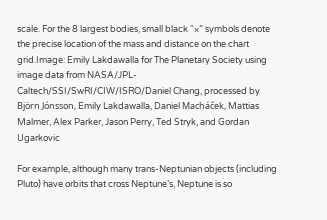scale. For the 8 largest bodies, small black “×” symbols denote the precise location of the mass and distance on the chart grid.Image: Emily Lakdawalla for The Planetary Society using image data from NASA/JPL-Caltech/SSI/SwRI/CIW/ISRO/Daniel Chang, processed by Björn Jónsson, Emily Lakdawalla, Daniel Macháček, Mattias Malmer, Alex Parker, Jason Perry, Ted Stryk, and Gordan Ugarkovic

For example, although many trans-Neptunian objects (including Pluto) have orbits that cross Neptune’s, Neptune is so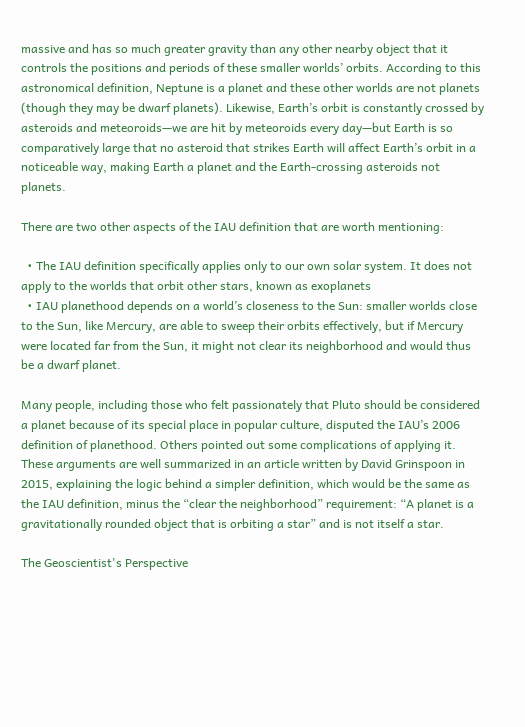massive and has so much greater gravity than any other nearby object that it controls the positions and periods of these smaller worlds’ orbits. According to this astronomical definition, Neptune is a planet and these other worlds are not planets (though they may be dwarf planets). Likewise, Earth’s orbit is constantly crossed by asteroids and meteoroids—we are hit by meteoroids every day—but Earth is so comparatively large that no asteroid that strikes Earth will affect Earth’s orbit in a noticeable way, making Earth a planet and the Earth-crossing asteroids not planets.

There are two other aspects of the IAU definition that are worth mentioning:

  • The IAU definition specifically applies only to our own solar system. It does not apply to the worlds that orbit other stars, known as exoplanets
  • IAU planethood depends on a world’s closeness to the Sun: smaller worlds close to the Sun, like Mercury, are able to sweep their orbits effectively, but if Mercury were located far from the Sun, it might not clear its neighborhood and would thus be a dwarf planet.

Many people, including those who felt passionately that Pluto should be considered a planet because of its special place in popular culture, disputed the IAU’s 2006 definition of planethood. Others pointed out some complications of applying it. These arguments are well summarized in an article written by David Grinspoon in 2015, explaining the logic behind a simpler definition, which would be the same as the IAU definition, minus the “clear the neighborhood” requirement: “A planet is a gravitationally rounded object that is orbiting a star” and is not itself a star.

The Geoscientist's Perspective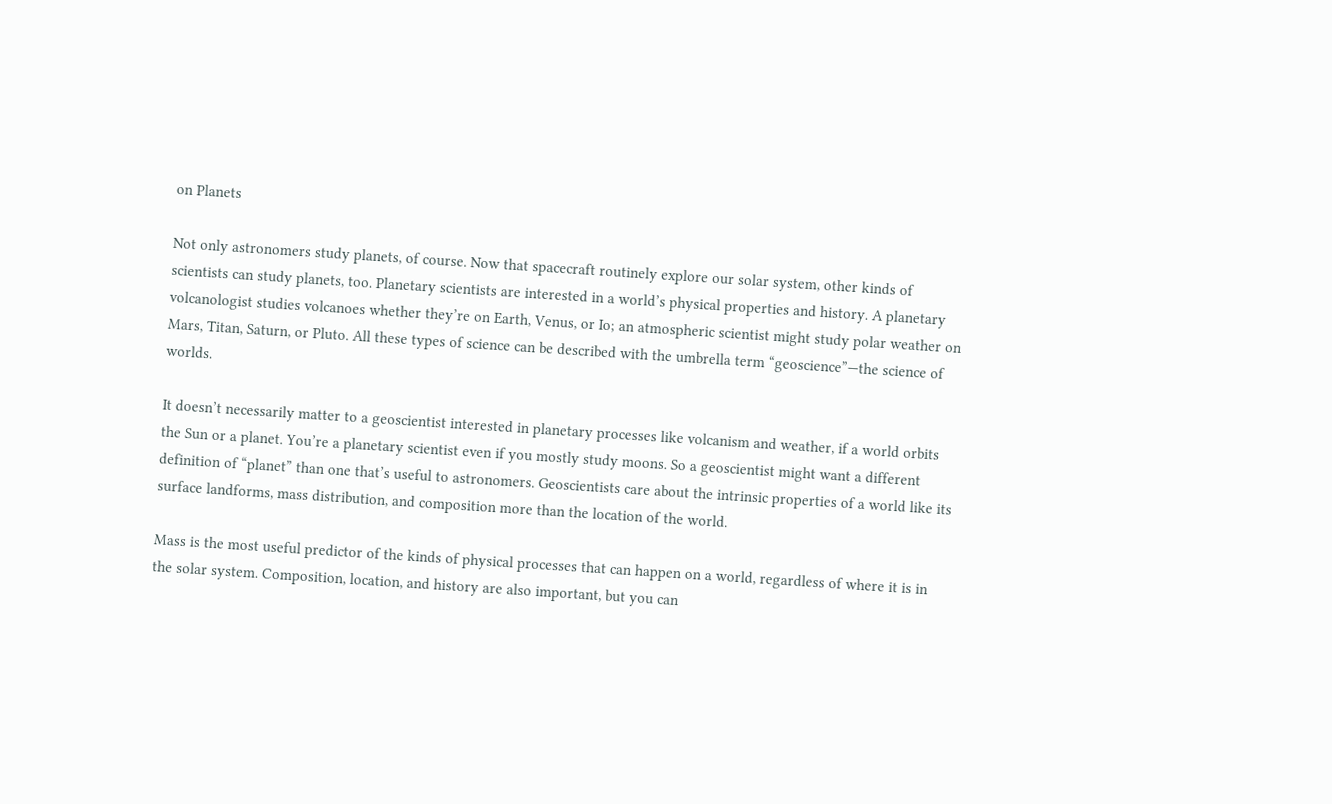on Planets

Not only astronomers study planets, of course. Now that spacecraft routinely explore our solar system, other kinds of scientists can study planets, too. Planetary scientists are interested in a world’s physical properties and history. A planetary volcanologist studies volcanoes whether they’re on Earth, Venus, or Io; an atmospheric scientist might study polar weather on Mars, Titan, Saturn, or Pluto. All these types of science can be described with the umbrella term “geoscience”—the science of worlds.

It doesn’t necessarily matter to a geoscientist interested in planetary processes like volcanism and weather, if a world orbits the Sun or a planet. You’re a planetary scientist even if you mostly study moons. So a geoscientist might want a different definition of “planet” than one that’s useful to astronomers. Geoscientists care about the intrinsic properties of a world like its surface landforms, mass distribution, and composition more than the location of the world.

Mass is the most useful predictor of the kinds of physical processes that can happen on a world, regardless of where it is in the solar system. Composition, location, and history are also important, but you can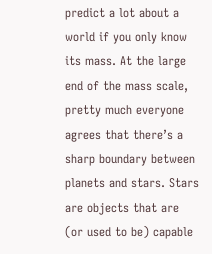predict a lot about a world if you only know its mass. At the large end of the mass scale, pretty much everyone agrees that there’s a sharp boundary between planets and stars. Stars are objects that are (or used to be) capable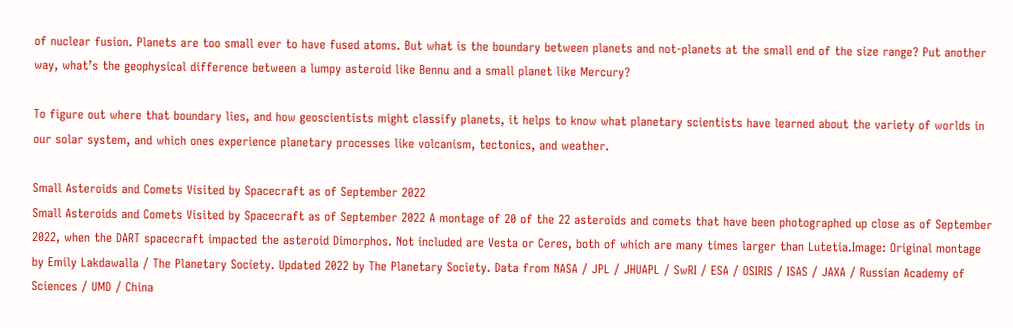of nuclear fusion. Planets are too small ever to have fused atoms. But what is the boundary between planets and not-planets at the small end of the size range? Put another way, what’s the geophysical difference between a lumpy asteroid like Bennu and a small planet like Mercury?

To figure out where that boundary lies, and how geoscientists might classify planets, it helps to know what planetary scientists have learned about the variety of worlds in our solar system, and which ones experience planetary processes like volcanism, tectonics, and weather.

Small Asteroids and Comets Visited by Spacecraft as of September 2022
Small Asteroids and Comets Visited by Spacecraft as of September 2022 A montage of 20 of the 22 asteroids and comets that have been photographed up close as of September 2022, when the DART spacecraft impacted the asteroid Dimorphos. Not included are Vesta or Ceres, both of which are many times larger than Lutetia.Image: Original montage by Emily Lakdawalla / The Planetary Society. Updated 2022 by The Planetary Society. Data from NASA / JPL / JHUAPL / SwRI / ESA / OSIRIS / ISAS / JAXA / Russian Academy of Sciences / UMD / China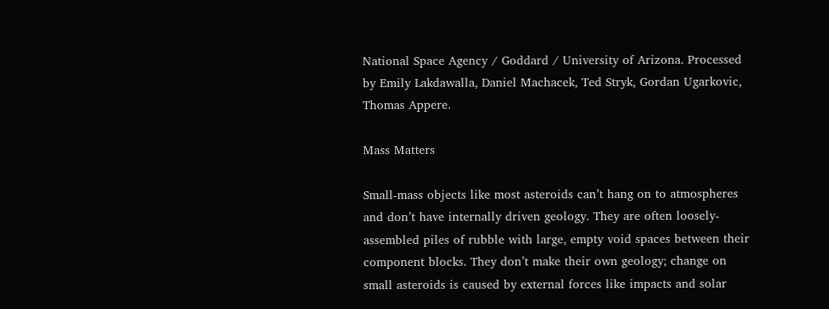National Space Agency / Goddard / University of Arizona. Processed by Emily Lakdawalla, Daniel Machacek, Ted Stryk, Gordan Ugarkovic, Thomas Appere.

Mass Matters

Small-mass objects like most asteroids can’t hang on to atmospheres and don’t have internally driven geology. They are often loosely-assembled piles of rubble with large, empty void spaces between their component blocks. They don’t make their own geology; change on small asteroids is caused by external forces like impacts and solar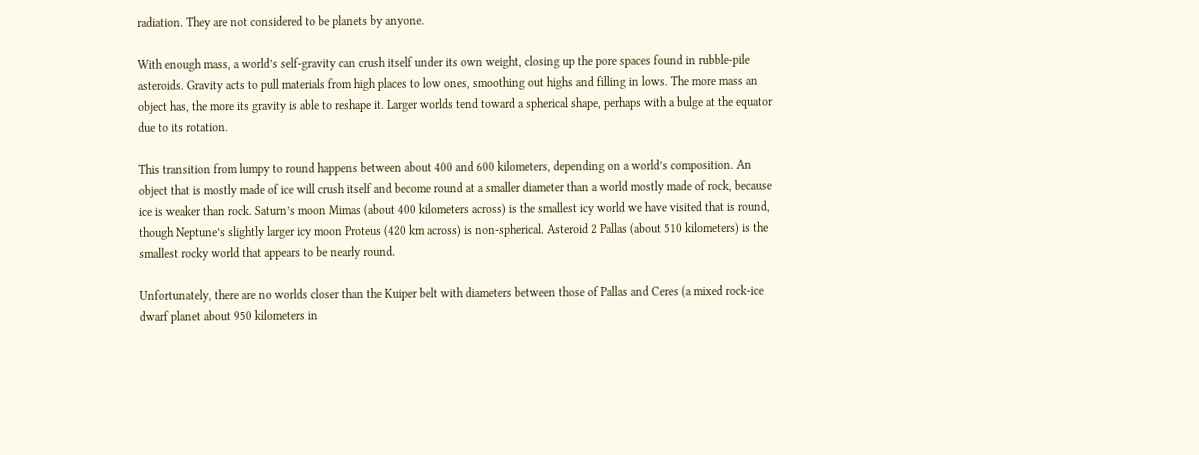radiation. They are not considered to be planets by anyone.

With enough mass, a world’s self-gravity can crush itself under its own weight, closing up the pore spaces found in rubble-pile asteroids. Gravity acts to pull materials from high places to low ones, smoothing out highs and filling in lows. The more mass an object has, the more its gravity is able to reshape it. Larger worlds tend toward a spherical shape, perhaps with a bulge at the equator due to its rotation.

This transition from lumpy to round happens between about 400 and 600 kilometers, depending on a world’s composition. An object that is mostly made of ice will crush itself and become round at a smaller diameter than a world mostly made of rock, because ice is weaker than rock. Saturn’s moon Mimas (about 400 kilometers across) is the smallest icy world we have visited that is round, though Neptune’s slightly larger icy moon Proteus (420 km across) is non-spherical. Asteroid 2 Pallas (about 510 kilometers) is the smallest rocky world that appears to be nearly round.

Unfortunately, there are no worlds closer than the Kuiper belt with diameters between those of Pallas and Ceres (a mixed rock-ice dwarf planet about 950 kilometers in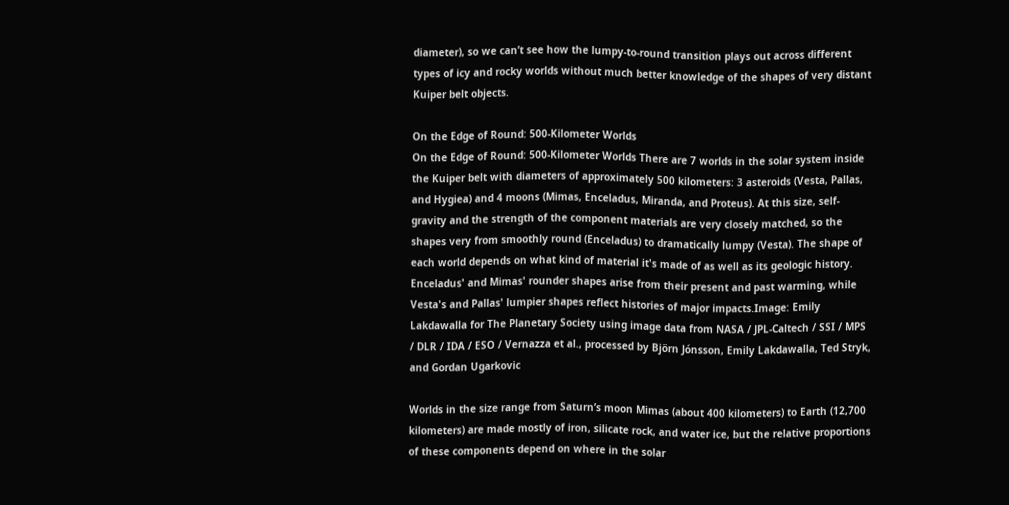diameter), so we can’t see how the lumpy-to-round transition plays out across different types of icy and rocky worlds without much better knowledge of the shapes of very distant Kuiper belt objects.

On the Edge of Round: 500-Kilometer Worlds
On the Edge of Round: 500-Kilometer Worlds There are 7 worlds in the solar system inside the Kuiper belt with diameters of approximately 500 kilometers: 3 asteroids (Vesta, Pallas, and Hygiea) and 4 moons (Mimas, Enceladus, Miranda, and Proteus). At this size, self-gravity and the strength of the component materials are very closely matched, so the shapes very from smoothly round (Enceladus) to dramatically lumpy (Vesta). The shape of each world depends on what kind of material it's made of as well as its geologic history. Enceladus' and Mimas' rounder shapes arise from their present and past warming, while Vesta's and Pallas' lumpier shapes reflect histories of major impacts.Image: Emily Lakdawalla for The Planetary Society using image data from NASA / JPL-Caltech / SSI / MPS / DLR / IDA / ESO / Vernazza et al., processed by Björn Jónsson, Emily Lakdawalla, Ted Stryk, and Gordan Ugarkovic

Worlds in the size range from Saturn’s moon Mimas (about 400 kilometers) to Earth (12,700 kilometers) are made mostly of iron, silicate rock, and water ice, but the relative proportions of these components depend on where in the solar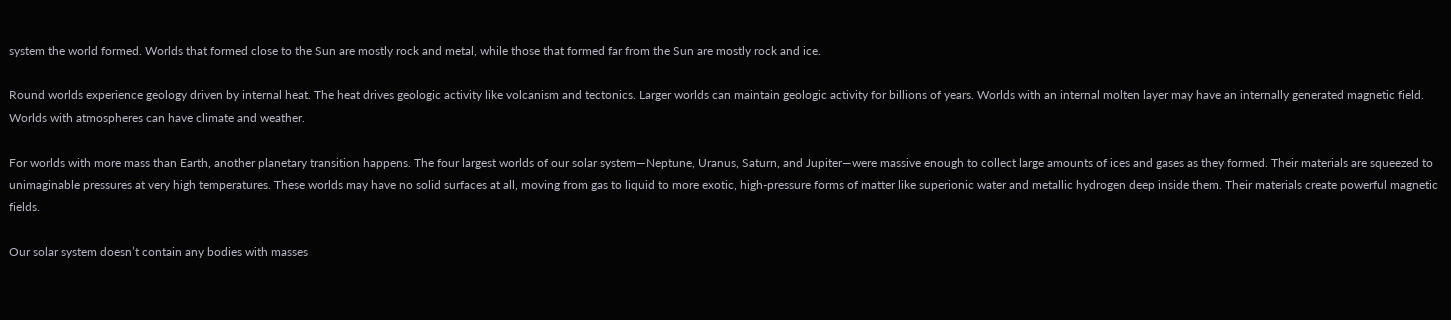system the world formed. Worlds that formed close to the Sun are mostly rock and metal, while those that formed far from the Sun are mostly rock and ice.

Round worlds experience geology driven by internal heat. The heat drives geologic activity like volcanism and tectonics. Larger worlds can maintain geologic activity for billions of years. Worlds with an internal molten layer may have an internally generated magnetic field. Worlds with atmospheres can have climate and weather.

For worlds with more mass than Earth, another planetary transition happens. The four largest worlds of our solar system—Neptune, Uranus, Saturn, and Jupiter—were massive enough to collect large amounts of ices and gases as they formed. Their materials are squeezed to unimaginable pressures at very high temperatures. These worlds may have no solid surfaces at all, moving from gas to liquid to more exotic, high-pressure forms of matter like superionic water and metallic hydrogen deep inside them. Their materials create powerful magnetic fields.

Our solar system doesn’t contain any bodies with masses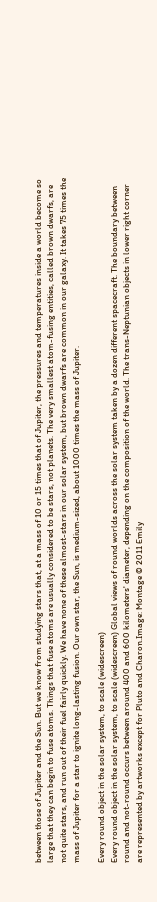between those of Jupiter and the Sun. But we know from studying stars that, at a mass of 10 or 15 times that of Jupiter, the pressures and temperatures inside a world become so large that they can begin to fuse atoms. Things that fuse atoms are usually considered to be stars, not planets. The very smallest atom-fusing entities, called brown dwarfs, are not quite stars, and run out of their fuel fairly quickly. We have none of these almost-stars in our solar system, but brown dwarfs are common in our galaxy. It takes 75 times the mass of Jupiter for a star to ignite long-lasting fusion. Our own star, the Sun, is medium-sized, about 1000 times the mass of Jupiter.

Every round object in the solar system, to scale (widescreen)
Every round object in the solar system, to scale (widescreen) Global views of round worlds across the solar system taken by a dozen different spacecraft. The boundary between round and not-round occurs between around 400 and 600 kilometers' diameter, depending on the composition of the world. The trans-Neptunian objects in lower right corner are represented by artworks except for Pluto and Charon.Image: Montage © 2011 Emily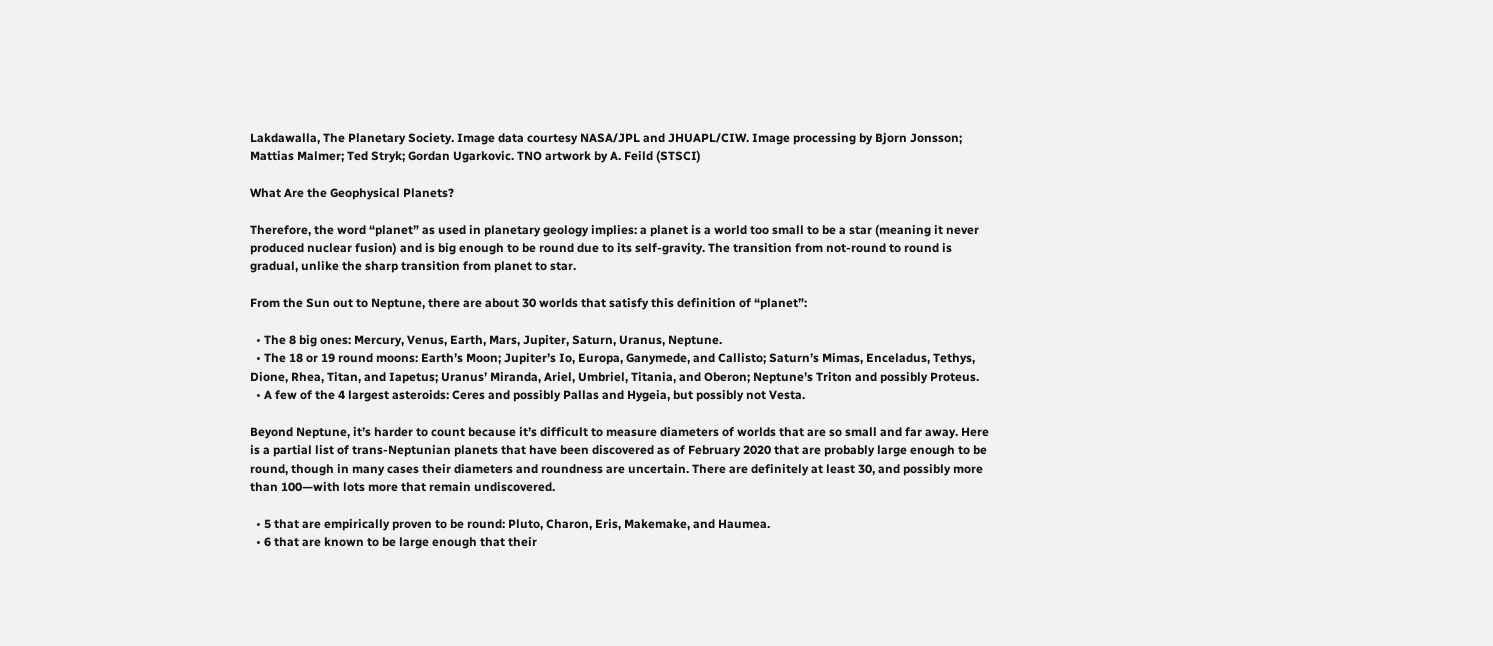Lakdawalla, The Planetary Society. Image data courtesy NASA/JPL and JHUAPL/CIW. Image processing by Bjorn Jonsson; Mattias Malmer; Ted Stryk; Gordan Ugarkovic. TNO artwork by A. Feild (STSCI)

What Are the Geophysical Planets?

Therefore, the word “planet” as used in planetary geology implies: a planet is a world too small to be a star (meaning it never produced nuclear fusion) and is big enough to be round due to its self-gravity. The transition from not-round to round is gradual, unlike the sharp transition from planet to star.

From the Sun out to Neptune, there are about 30 worlds that satisfy this definition of “planet”:

  • The 8 big ones: Mercury, Venus, Earth, Mars, Jupiter, Saturn, Uranus, Neptune.
  • The 18 or 19 round moons: Earth’s Moon; Jupiter’s Io, Europa, Ganymede, and Callisto; Saturn’s Mimas, Enceladus, Tethys, Dione, Rhea, Titan, and Iapetus; Uranus’ Miranda, Ariel, Umbriel, Titania, and Oberon; Neptune’s Triton and possibly Proteus.
  • A few of the 4 largest asteroids: Ceres and possibly Pallas and Hygeia, but possibly not Vesta.

Beyond Neptune, it’s harder to count because it’s difficult to measure diameters of worlds that are so small and far away. Here is a partial list of trans-Neptunian planets that have been discovered as of February 2020 that are probably large enough to be round, though in many cases their diameters and roundness are uncertain. There are definitely at least 30, and possibly more than 100—with lots more that remain undiscovered.

  • 5 that are empirically proven to be round: Pluto, Charon, Eris, Makemake, and Haumea.
  • 6 that are known to be large enough that their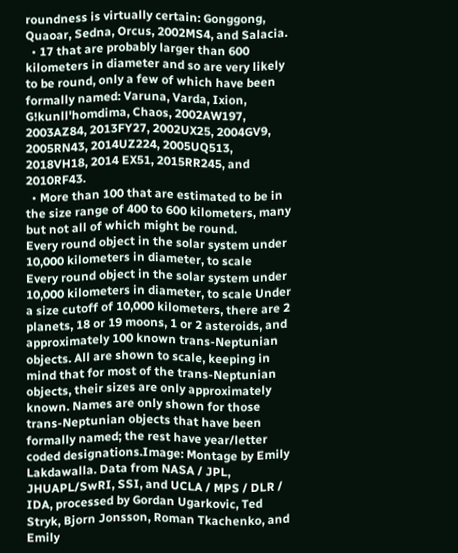roundness is virtually certain: Gonggong, Quaoar, Sedna, Orcus, 2002MS4, and Salacia.
  • 17 that are probably larger than 600 kilometers in diameter and so are very likely to be round, only a few of which have been formally named: Varuna, Varda, Ixion, G!kunll'homdima, Chaos, 2002AW197, 2003AZ84, 2013FY27, 2002UX25, 2004GV9, 2005RN43, 2014UZ224, 2005UQ513, 2018VH18, 2014 EX51, 2015RR245, and 2010RF43.
  • More than 100 that are estimated to be in the size range of 400 to 600 kilometers, many but not all of which might be round.
Every round object in the solar system under 10,000 kilometers in diameter, to scale
Every round object in the solar system under 10,000 kilometers in diameter, to scale Under a size cutoff of 10,000 kilometers, there are 2 planets, 18 or 19 moons, 1 or 2 asteroids, and approximately 100 known trans-Neptunian objects. All are shown to scale, keeping in mind that for most of the trans-Neptunian objects, their sizes are only approximately known. Names are only shown for those trans-Neptunian objects that have been formally named; the rest have year/letter coded designations.Image: Montage by Emily Lakdawalla. Data from NASA / JPL, JHUAPL/SwRI, SSI, and UCLA / MPS / DLR / IDA, processed by Gordan Ugarkovic, Ted Stryk, Bjorn Jonsson, Roman Tkachenko, and Emily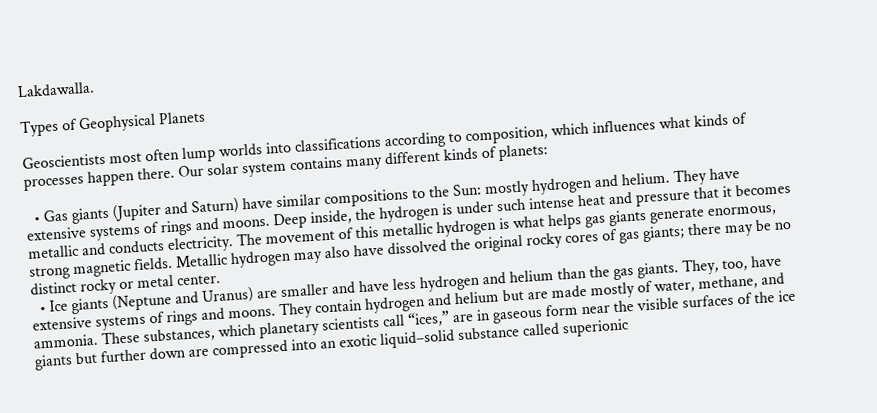Lakdawalla.

Types of Geophysical Planets

Geoscientists most often lump worlds into classifications according to composition, which influences what kinds of processes happen there. Our solar system contains many different kinds of planets:

  • Gas giants (Jupiter and Saturn) have similar compositions to the Sun: mostly hydrogen and helium. They have extensive systems of rings and moons. Deep inside, the hydrogen is under such intense heat and pressure that it becomes metallic and conducts electricity. The movement of this metallic hydrogen is what helps gas giants generate enormous, strong magnetic fields. Metallic hydrogen may also have dissolved the original rocky cores of gas giants; there may be no distinct rocky or metal center.
  • Ice giants (Neptune and Uranus) are smaller and have less hydrogen and helium than the gas giants. They, too, have extensive systems of rings and moons. They contain hydrogen and helium but are made mostly of water, methane, and ammonia. These substances, which planetary scientists call “ices,” are in gaseous form near the visible surfaces of the ice giants but further down are compressed into an exotic liquid–solid substance called superionic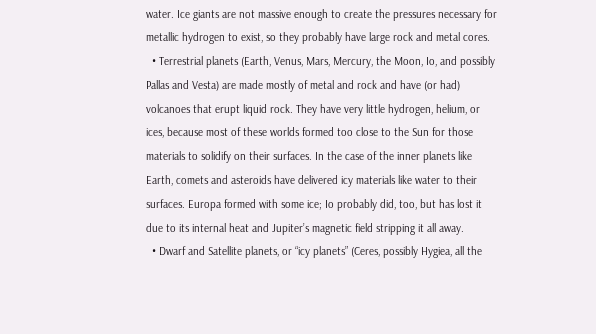water. Ice giants are not massive enough to create the pressures necessary for metallic hydrogen to exist, so they probably have large rock and metal cores.
  • Terrestrial planets (Earth, Venus, Mars, Mercury, the Moon, Io, and possibly Pallas and Vesta) are made mostly of metal and rock and have (or had) volcanoes that erupt liquid rock. They have very little hydrogen, helium, or ices, because most of these worlds formed too close to the Sun for those materials to solidify on their surfaces. In the case of the inner planets like Earth, comets and asteroids have delivered icy materials like water to their surfaces. Europa formed with some ice; Io probably did, too, but has lost it due to its internal heat and Jupiter’s magnetic field stripping it all away.
  • Dwarf and Satellite planets, or “icy planets” (Ceres, possibly Hygiea, all the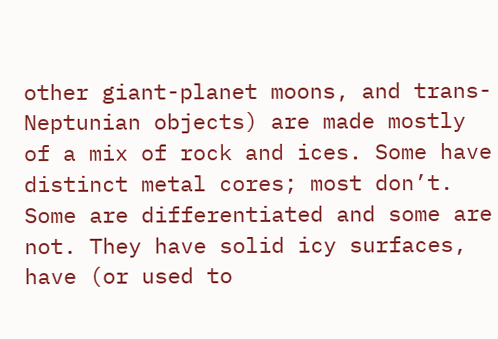other giant-planet moons, and trans-Neptunian objects) are made mostly of a mix of rock and ices. Some have distinct metal cores; most don’t. Some are differentiated and some are not. They have solid icy surfaces, have (or used to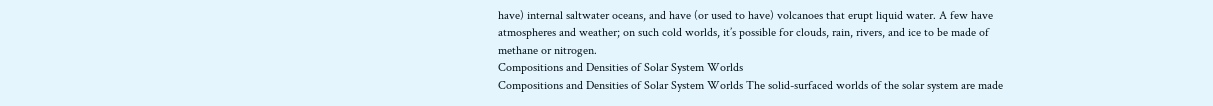have) internal saltwater oceans, and have (or used to have) volcanoes that erupt liquid water. A few have atmospheres and weather; on such cold worlds, it’s possible for clouds, rain, rivers, and ice to be made of methane or nitrogen.
Compositions and Densities of Solar System Worlds
Compositions and Densities of Solar System Worlds The solid-surfaced worlds of the solar system are made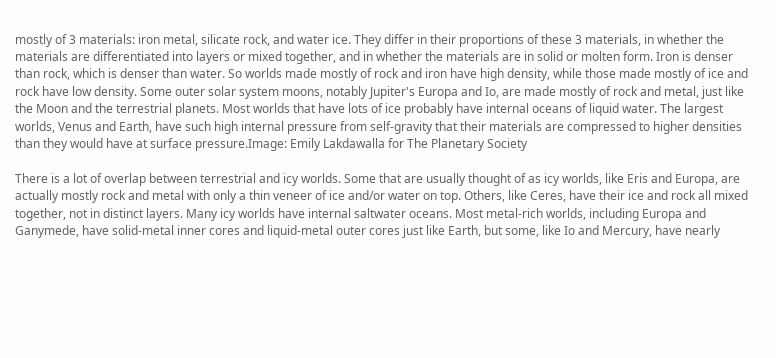mostly of 3 materials: iron metal, silicate rock, and water ice. They differ in their proportions of these 3 materials, in whether the materials are differentiated into layers or mixed together, and in whether the materials are in solid or molten form. Iron is denser than rock, which is denser than water. So worlds made mostly of rock and iron have high density, while those made mostly of ice and rock have low density. Some outer solar system moons, notably Jupiter's Europa and Io, are made mostly of rock and metal, just like the Moon and the terrestrial planets. Most worlds that have lots of ice probably have internal oceans of liquid water. The largest worlds, Venus and Earth, have such high internal pressure from self-gravity that their materials are compressed to higher densities than they would have at surface pressure.Image: Emily Lakdawalla for The Planetary Society

There is a lot of overlap between terrestrial and icy worlds. Some that are usually thought of as icy worlds, like Eris and Europa, are actually mostly rock and metal with only a thin veneer of ice and/or water on top. Others, like Ceres, have their ice and rock all mixed together, not in distinct layers. Many icy worlds have internal saltwater oceans. Most metal-rich worlds, including Europa and Ganymede, have solid-metal inner cores and liquid-metal outer cores just like Earth, but some, like Io and Mercury, have nearly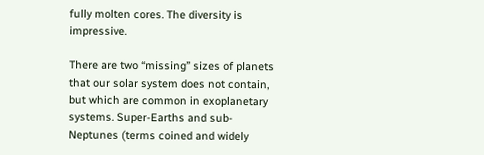fully molten cores. The diversity is impressive.

There are two “missing” sizes of planets that our solar system does not contain, but which are common in exoplanetary systems. Super-Earths and sub-Neptunes (terms coined and widely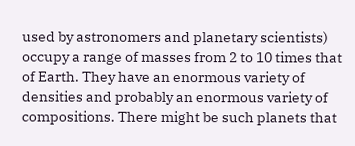used by astronomers and planetary scientists) occupy a range of masses from 2 to 10 times that of Earth. They have an enormous variety of densities and probably an enormous variety of compositions. There might be such planets that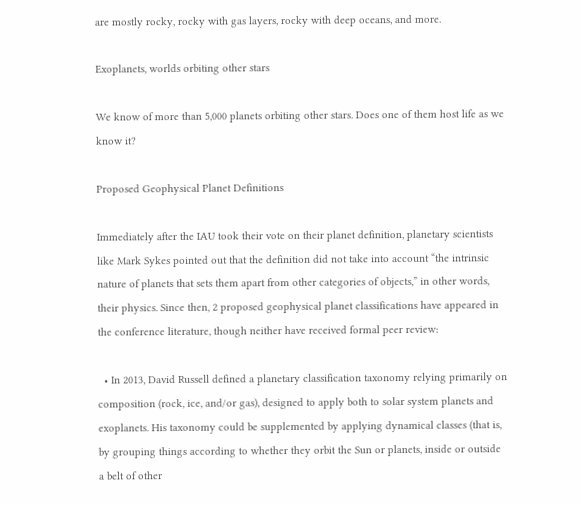are mostly rocky, rocky with gas layers, rocky with deep oceans, and more.

Exoplanets, worlds orbiting other stars

We know of more than 5,000 planets orbiting other stars. Does one of them host life as we know it?

Proposed Geophysical Planet Definitions

Immediately after the IAU took their vote on their planet definition, planetary scientists like Mark Sykes pointed out that the definition did not take into account “the intrinsic nature of planets that sets them apart from other categories of objects,” in other words, their physics. Since then, 2 proposed geophysical planet classifications have appeared in the conference literature, though neither have received formal peer review:

  • In 2013, David Russell defined a planetary classification taxonomy relying primarily on composition (rock, ice, and/or gas), designed to apply both to solar system planets and exoplanets. His taxonomy could be supplemented by applying dynamical classes (that is, by grouping things according to whether they orbit the Sun or planets, inside or outside a belt of other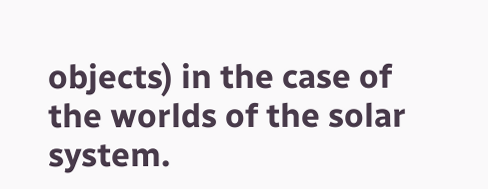objects) in the case of the worlds of the solar system.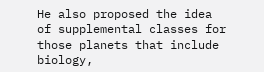He also proposed the idea of supplemental classes for those planets that include biology,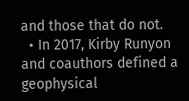and those that do not.
  • In 2017, Kirby Runyon and coauthors defined a geophysical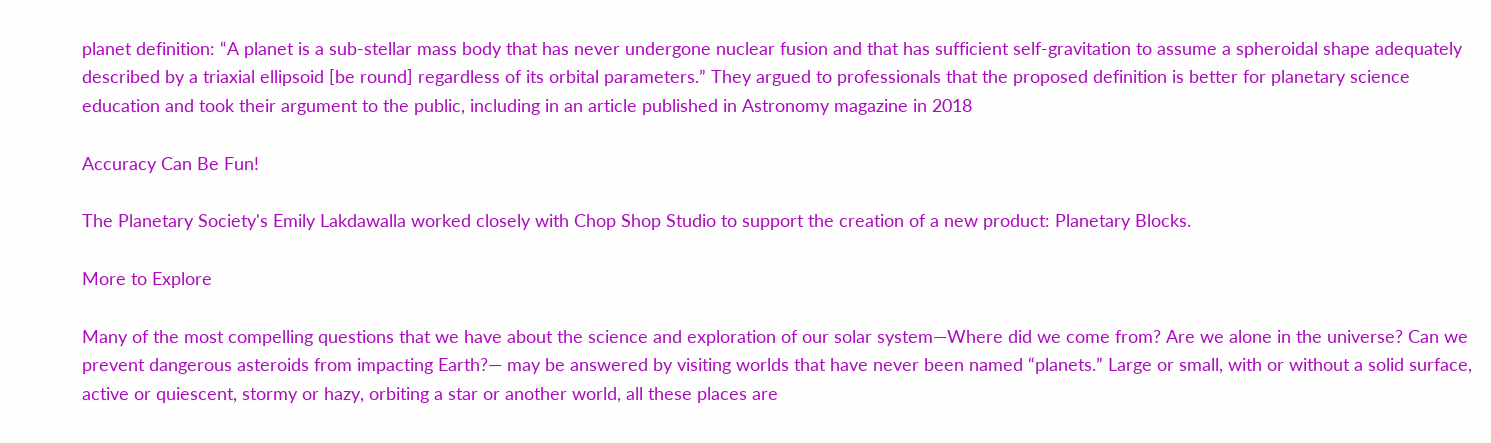planet definition: “A planet is a sub-stellar mass body that has never undergone nuclear fusion and that has sufficient self-gravitation to assume a spheroidal shape adequately described by a triaxial ellipsoid [be round] regardless of its orbital parameters.” They argued to professionals that the proposed definition is better for planetary science education and took their argument to the public, including in an article published in Astronomy magazine in 2018

Accuracy Can Be Fun!

The Planetary Society's Emily Lakdawalla worked closely with Chop Shop Studio to support the creation of a new product: Planetary Blocks.

More to Explore

Many of the most compelling questions that we have about the science and exploration of our solar system—Where did we come from? Are we alone in the universe? Can we prevent dangerous asteroids from impacting Earth?— may be answered by visiting worlds that have never been named “planets.” Large or small, with or without a solid surface, active or quiescent, stormy or hazy, orbiting a star or another world, all these places are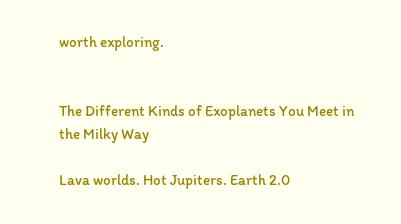worth exploring.


The Different Kinds of Exoplanets You Meet in the Milky Way

Lava worlds. Hot Jupiters. Earth 2.0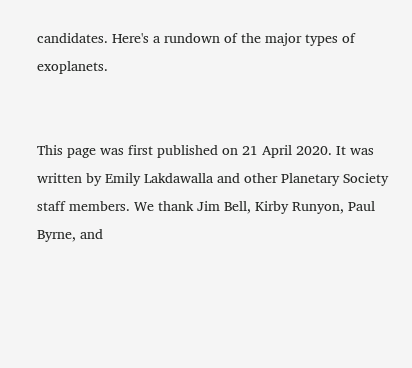candidates. Here's a rundown of the major types of exoplanets.


This page was first published on 21 April 2020. It was written by Emily Lakdawalla and other Planetary Society staff members. We thank Jim Bell, Kirby Runyon, Paul Byrne, and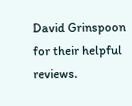David Grinspoon for their helpful reviews.